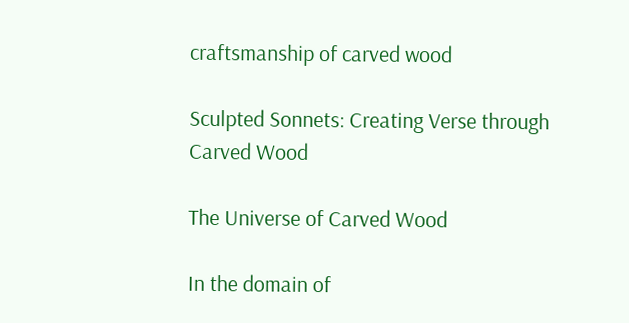craftsmanship of carved wood

Sculpted Sonnets: Creating Verse through Carved Wood

The Universe of Carved Wood

In the domain of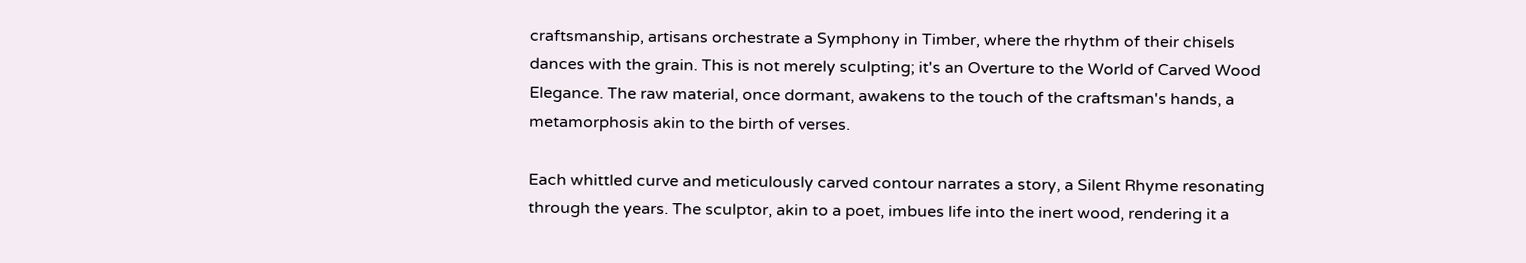craftsmanship, artisans orchestrate a Symphony in Timber, where the rhythm of their chisels dances with the grain. This is not merely sculpting; it's an Overture to the World of Carved Wood Elegance. The raw material, once dormant, awakens to the touch of the craftsman's hands, a metamorphosis akin to the birth of verses.

Each whittled curve and meticulously carved contour narrates a story, a Silent Rhyme resonating through the years. The sculptor, akin to a poet, imbues life into the inert wood, rendering it a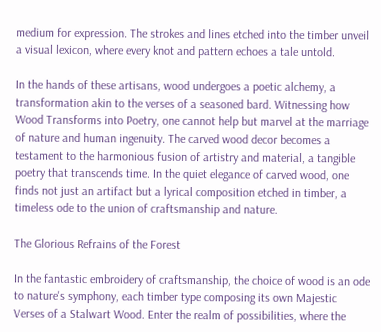medium for expression. The strokes and lines etched into the timber unveil a visual lexicon, where every knot and pattern echoes a tale untold.

In the hands of these artisans, wood undergoes a poetic alchemy, a transformation akin to the verses of a seasoned bard. Witnessing how Wood Transforms into Poetry, one cannot help but marvel at the marriage of nature and human ingenuity. The carved wood decor becomes a testament to the harmonious fusion of artistry and material, a tangible poetry that transcends time. In the quiet elegance of carved wood, one finds not just an artifact but a lyrical composition etched in timber, a timeless ode to the union of craftsmanship and nature.

The Glorious Refrains of the Forest

In the fantastic embroidery of craftsmanship, the choice of wood is an ode to nature's symphony, each timber type composing its own Majestic Verses of a Stalwart Wood. Enter the realm of possibilities, where the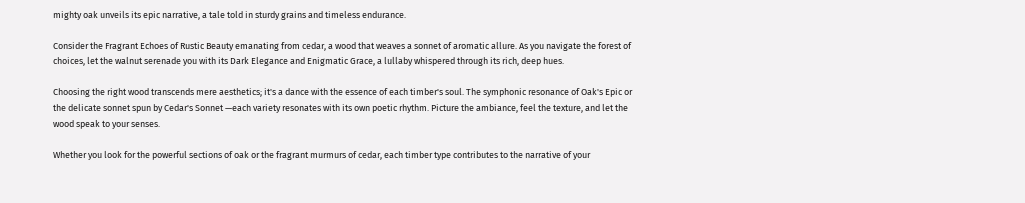mighty oak unveils its epic narrative, a tale told in sturdy grains and timeless endurance.

Consider the Fragrant Echoes of Rustic Beauty emanating from cedar, a wood that weaves a sonnet of aromatic allure. As you navigate the forest of choices, let the walnut serenade you with its Dark Elegance and Enigmatic Grace, a lullaby whispered through its rich, deep hues.

Choosing the right wood transcends mere aesthetics; it's a dance with the essence of each timber's soul. The symphonic resonance of Oak's Epic or the delicate sonnet spun by Cedar's Sonnet —each variety resonates with its own poetic rhythm. Picture the ambiance, feel the texture, and let the wood speak to your senses.

Whether you look for the powerful sections of oak or the fragrant murmurs of cedar, each timber type contributes to the narrative of your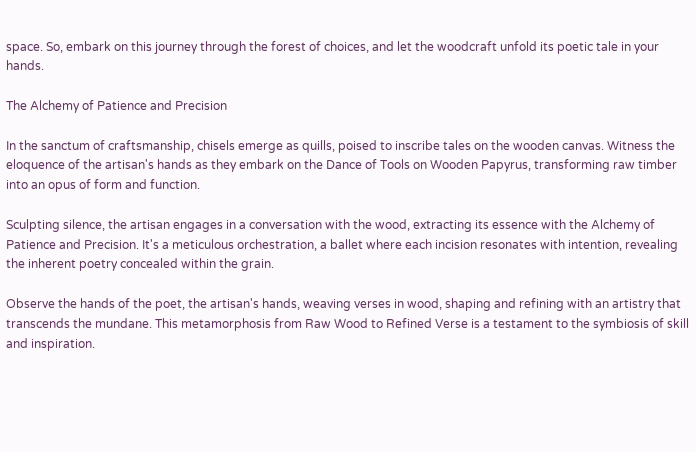space. So, embark on this journey through the forest of choices, and let the woodcraft unfold its poetic tale in your hands.

The Alchemy of Patience and Precision

In the sanctum of craftsmanship, chisels emerge as quills, poised to inscribe tales on the wooden canvas. Witness the eloquence of the artisan's hands as they embark on the Dance of Tools on Wooden Papyrus, transforming raw timber into an opus of form and function.

Sculpting silence, the artisan engages in a conversation with the wood, extracting its essence with the Alchemy of Patience and Precision. It's a meticulous orchestration, a ballet where each incision resonates with intention, revealing the inherent poetry concealed within the grain.

Observe the hands of the poet, the artisan's hands, weaving verses in wood, shaping and refining with an artistry that transcends the mundane. This metamorphosis from Raw Wood to Refined Verse is a testament to the symbiosis of skill and inspiration.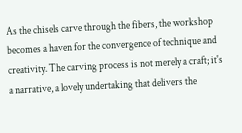As the chisels carve through the fibers, the workshop becomes a haven for the convergence of technique and creativity. The carving process is not merely a craft; it's a narrative, a lovely undertaking that delivers the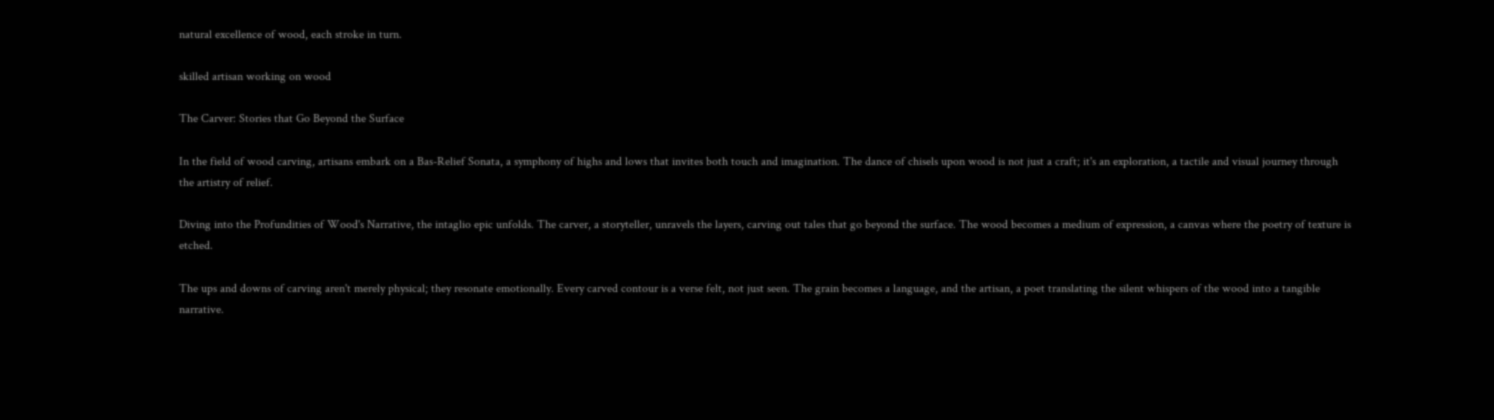natural excellence of wood, each stroke in turn.

skilled artisan working on wood

The Carver: Stories that Go Beyond the Surface

In the field of wood carving, artisans embark on a Bas-Relief Sonata, a symphony of highs and lows that invites both touch and imagination. The dance of chisels upon wood is not just a craft; it's an exploration, a tactile and visual journey through the artistry of relief.

Diving into the Profundities of Wood's Narrative, the intaglio epic unfolds. The carver, a storyteller, unravels the layers, carving out tales that go beyond the surface. The wood becomes a medium of expression, a canvas where the poetry of texture is etched.

The ups and downs of carving aren't merely physical; they resonate emotionally. Every carved contour is a verse felt, not just seen. The grain becomes a language, and the artisan, a poet translating the silent whispers of the wood into a tangible narrative.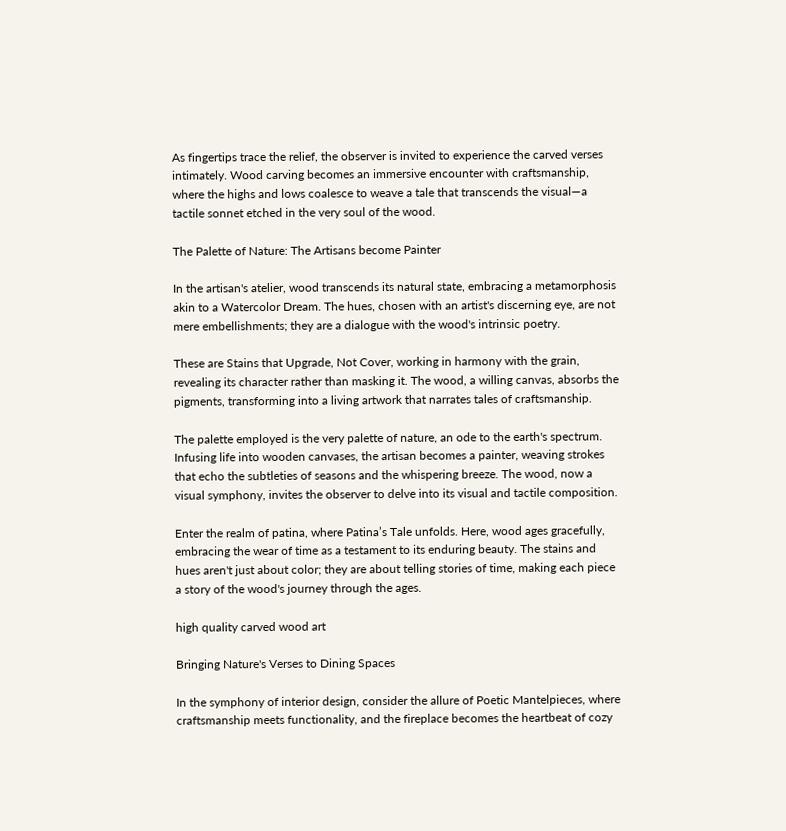As fingertips trace the relief, the observer is invited to experience the carved verses intimately. Wood carving becomes an immersive encounter with craftsmanship, where the highs and lows coalesce to weave a tale that transcends the visual—a tactile sonnet etched in the very soul of the wood.

The Palette of Nature: The Artisans become Painter

In the artisan's atelier, wood transcends its natural state, embracing a metamorphosis akin to a Watercolor Dream. The hues, chosen with an artist's discerning eye, are not mere embellishments; they are a dialogue with the wood's intrinsic poetry.

These are Stains that Upgrade, Not Cover, working in harmony with the grain, revealing its character rather than masking it. The wood, a willing canvas, absorbs the pigments, transforming into a living artwork that narrates tales of craftsmanship.

The palette employed is the very palette of nature, an ode to the earth's spectrum. Infusing life into wooden canvases, the artisan becomes a painter, weaving strokes that echo the subtleties of seasons and the whispering breeze. The wood, now a visual symphony, invites the observer to delve into its visual and tactile composition.

Enter the realm of patina, where Patina’s Tale unfolds. Here, wood ages gracefully, embracing the wear of time as a testament to its enduring beauty. The stains and hues aren't just about color; they are about telling stories of time, making each piece a story of the wood's journey through the ages.

high quality carved wood art

Bringing Nature's Verses to Dining Spaces

In the symphony of interior design, consider the allure of Poetic Mantelpieces, where craftsmanship meets functionality, and the fireplace becomes the heartbeat of cozy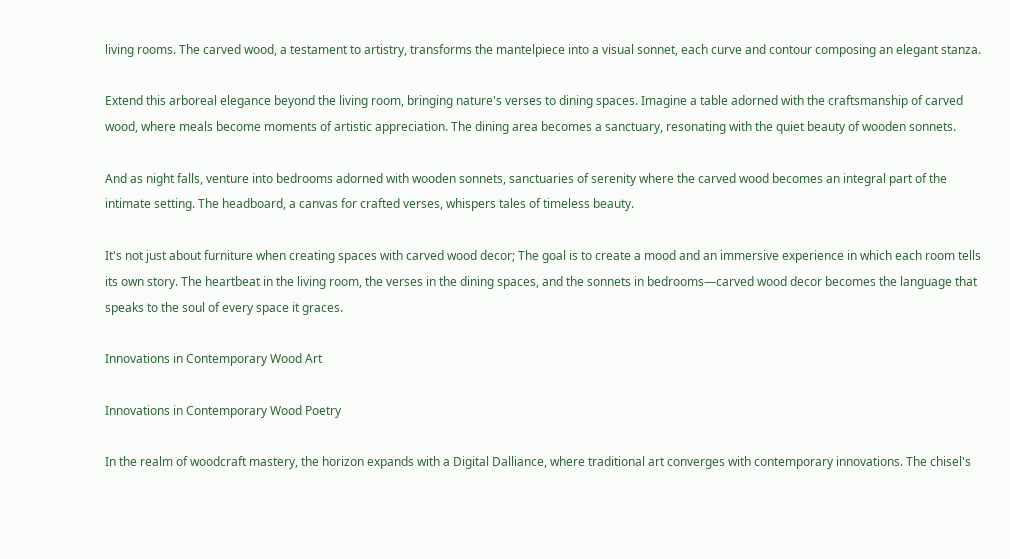living rooms. The carved wood, a testament to artistry, transforms the mantelpiece into a visual sonnet, each curve and contour composing an elegant stanza.

Extend this arboreal elegance beyond the living room, bringing nature's verses to dining spaces. Imagine a table adorned with the craftsmanship of carved wood, where meals become moments of artistic appreciation. The dining area becomes a sanctuary, resonating with the quiet beauty of wooden sonnets.

And as night falls, venture into bedrooms adorned with wooden sonnets, sanctuaries of serenity where the carved wood becomes an integral part of the intimate setting. The headboard, a canvas for crafted verses, whispers tales of timeless beauty.

It's not just about furniture when creating spaces with carved wood decor; The goal is to create a mood and an immersive experience in which each room tells its own story. The heartbeat in the living room, the verses in the dining spaces, and the sonnets in bedrooms—carved wood decor becomes the language that speaks to the soul of every space it graces.

Innovations in Contemporary Wood Art

Innovations in Contemporary Wood Poetry

In the realm of woodcraft mastery, the horizon expands with a Digital Dalliance, where traditional art converges with contemporary innovations. The chisel's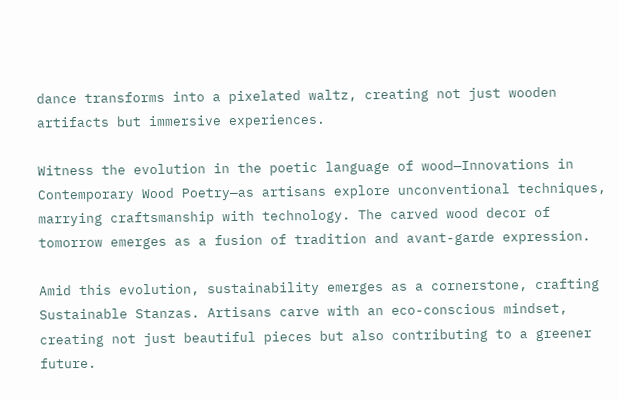dance transforms into a pixelated waltz, creating not just wooden artifacts but immersive experiences.

Witness the evolution in the poetic language of wood—Innovations in Contemporary Wood Poetry—as artisans explore unconventional techniques, marrying craftsmanship with technology. The carved wood decor of tomorrow emerges as a fusion of tradition and avant-garde expression.

Amid this evolution, sustainability emerges as a cornerstone, crafting Sustainable Stanzas. Artisans carve with an eco-conscious mindset, creating not just beautiful pieces but also contributing to a greener future.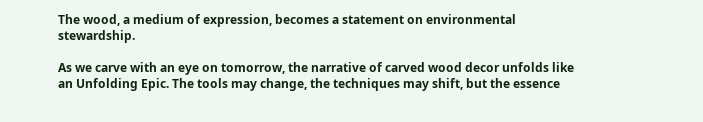The wood, a medium of expression, becomes a statement on environmental stewardship.

As we carve with an eye on tomorrow, the narrative of carved wood decor unfolds like an Unfolding Epic. The tools may change, the techniques may shift, but the essence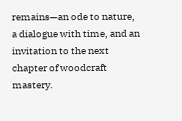remains—an ode to nature, a dialogue with time, and an invitation to the next chapter of woodcraft mastery.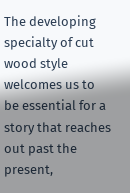The developing specialty of cut wood style welcomes us to be essential for a story that reaches out past the present,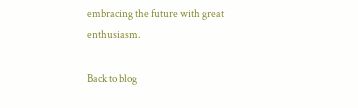embracing the future with great enthusiasm.

Back to blog